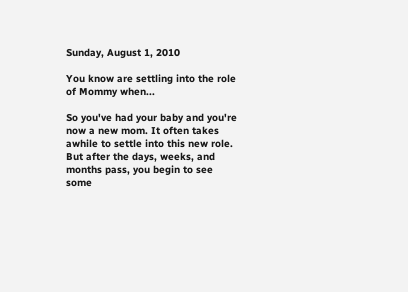Sunday, August 1, 2010

You know are settling into the role of Mommy when...

So you've had your baby and you're now a new mom. It often takes awhile to settle into this new role. But after the days, weeks, and months pass, you begin to see some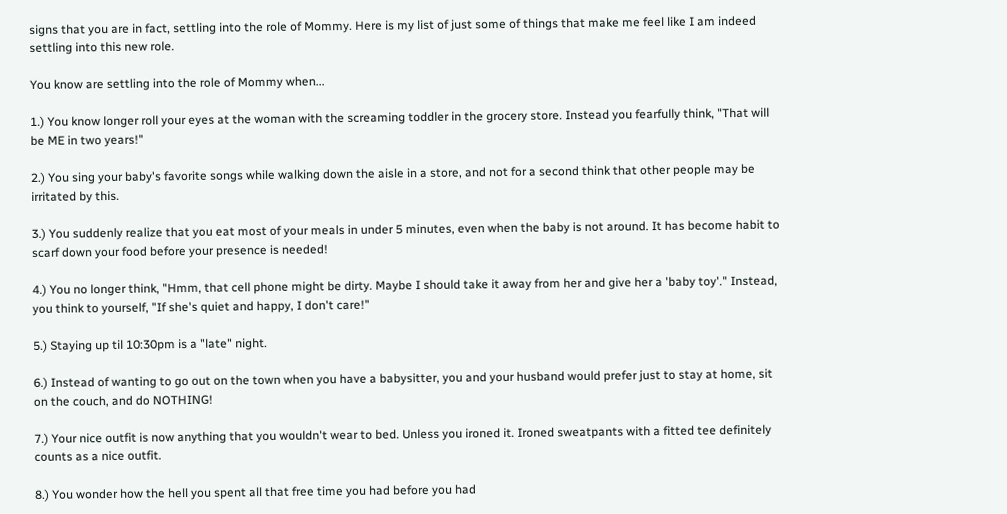signs that you are in fact, settling into the role of Mommy. Here is my list of just some of things that make me feel like I am indeed settling into this new role.

You know are settling into the role of Mommy when...

1.) You know longer roll your eyes at the woman with the screaming toddler in the grocery store. Instead you fearfully think, "That will be ME in two years!"

2.) You sing your baby's favorite songs while walking down the aisle in a store, and not for a second think that other people may be irritated by this.

3.) You suddenly realize that you eat most of your meals in under 5 minutes, even when the baby is not around. It has become habit to scarf down your food before your presence is needed!

4.) You no longer think, "Hmm, that cell phone might be dirty. Maybe I should take it away from her and give her a 'baby toy'." Instead, you think to yourself, "If she's quiet and happy, I don't care!"

5.) Staying up til 10:30pm is a "late" night.

6.) Instead of wanting to go out on the town when you have a babysitter, you and your husband would prefer just to stay at home, sit on the couch, and do NOTHING!

7.) Your nice outfit is now anything that you wouldn't wear to bed. Unless you ironed it. Ironed sweatpants with a fitted tee definitely counts as a nice outfit.

8.) You wonder how the hell you spent all that free time you had before you had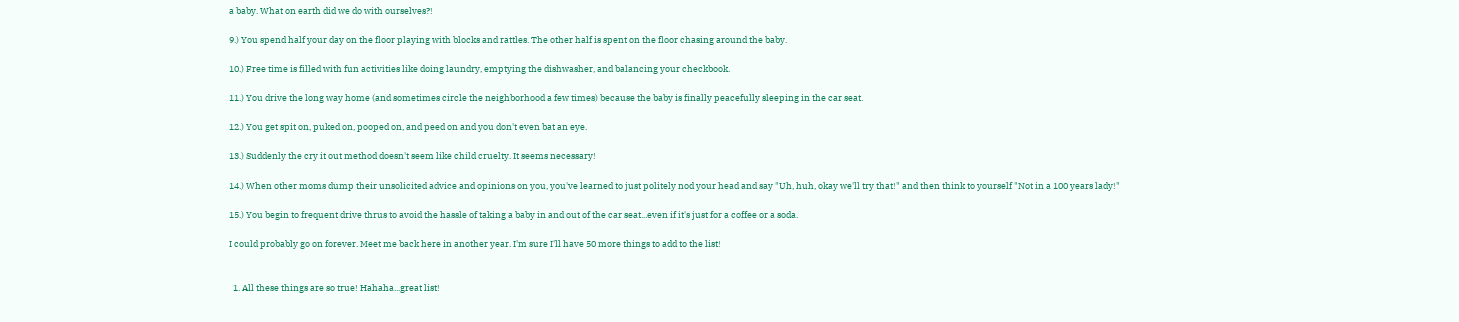a baby. What on earth did we do with ourselves?!

9.) You spend half your day on the floor playing with blocks and rattles. The other half is spent on the floor chasing around the baby.

10.) Free time is filled with fun activities like doing laundry, emptying the dishwasher, and balancing your checkbook.

11.) You drive the long way home (and sometimes circle the neighborhood a few times) because the baby is finally peacefully sleeping in the car seat.

12.) You get spit on, puked on, pooped on, and peed on and you don't even bat an eye.

13.) Suddenly the cry it out method doesn't seem like child cruelty. It seems necessary!

14.) When other moms dump their unsolicited advice and opinions on you, you've learned to just politely nod your head and say "Uh, huh, okay we'll try that!" and then think to yourself "Not in a 100 years lady!"

15.) You begin to frequent drive thrus to avoid the hassle of taking a baby in and out of the car seat...even if it's just for a coffee or a soda.

I could probably go on forever. Meet me back here in another year. I'm sure I'll have 50 more things to add to the list!


  1. All these things are so true! Hahaha...great list!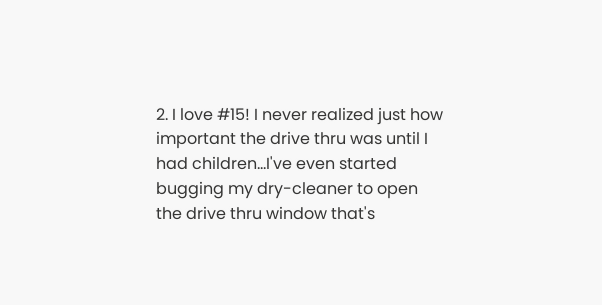2. I love #15! I never realized just how important the drive thru was until I had children...I've even started bugging my dry-cleaner to open the drive thru window that's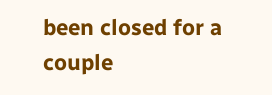been closed for a couple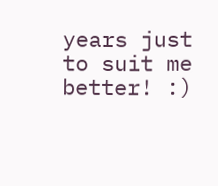years just to suit me better! :)